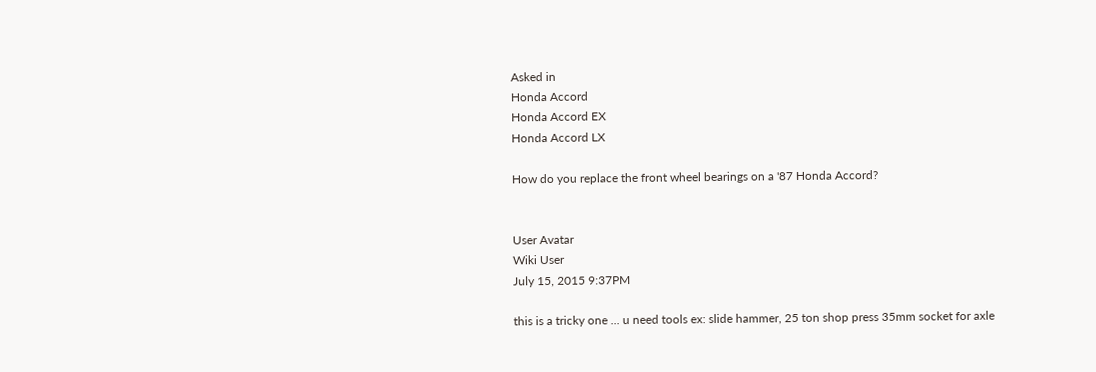Asked in
Honda Accord
Honda Accord EX
Honda Accord LX

How do you replace the front wheel bearings on a '87 Honda Accord?


User Avatar
Wiki User
July 15, 2015 9:37PM

this is a tricky one ... u need tools ex: slide hammer, 25 ton shop press 35mm socket for axle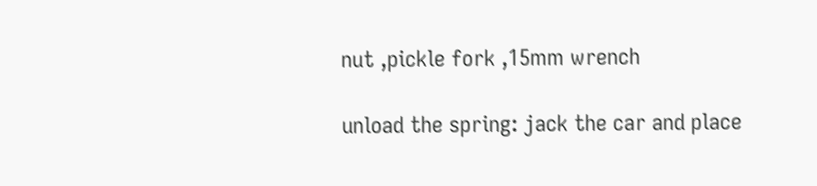nut ,pickle fork ,15mm wrench

unload the spring: jack the car and place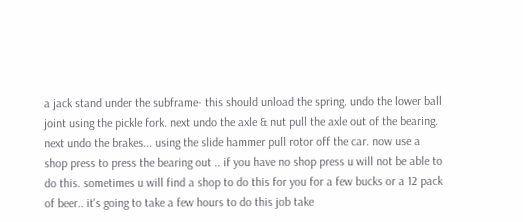a jack stand under the subframe- this should unload the spring. undo the lower ball joint using the pickle fork. next undo the axle & nut pull the axle out of the bearing. next undo the brakes... using the slide hammer pull rotor off the car. now use a shop press to press the bearing out .. if you have no shop press u will not be able to do this. sometimes u will find a shop to do this for you for a few bucks or a 12 pack of beer.. it's going to take a few hours to do this job take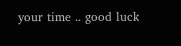your time .. good luck